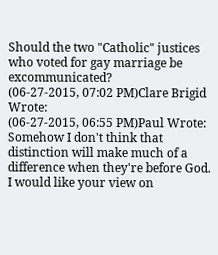Should the two "Catholic" justices who voted for gay marriage be excommunicated?
(06-27-2015, 07:02 PM)Clare Brigid Wrote:
(06-27-2015, 06:55 PM)Paul Wrote: Somehow I don't think that distinction will make much of a difference when they're before God.
I would like your view on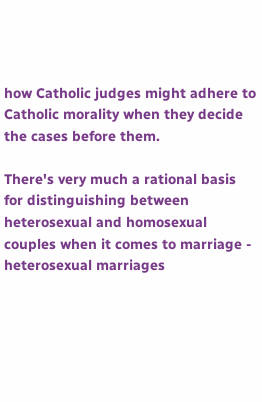how Catholic judges might adhere to Catholic morality when they decide the cases before them.

There's very much a rational basis for distinguishing between heterosexual and homosexual couples when it comes to marriage - heterosexual marriages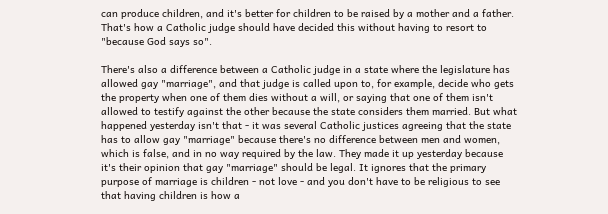can produce children, and it's better for children to be raised by a mother and a father. That's how a Catholic judge should have decided this without having to resort to "because God says so".

There's also a difference between a Catholic judge in a state where the legislature has allowed gay "marriage", and that judge is called upon to, for example, decide who gets the property when one of them dies without a will, or saying that one of them isn't allowed to testify against the other because the state considers them married. But what happened yesterday isn't that - it was several Catholic justices agreeing that the state has to allow gay "marriage" because there's no difference between men and women, which is false, and in no way required by the law. They made it up yesterday because it's their opinion that gay "marriage" should be legal. It ignores that the primary purpose of marriage is children - not love - and you don't have to be religious to see that having children is how a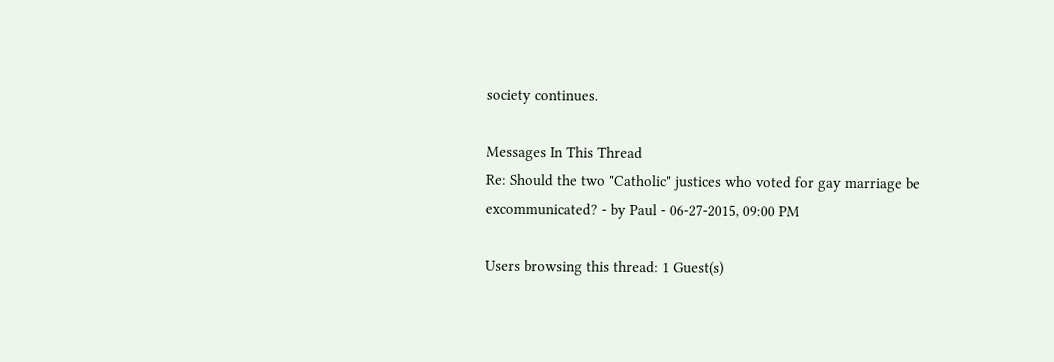society continues.

Messages In This Thread
Re: Should the two "Catholic" justices who voted for gay marriage be excommunicated? - by Paul - 06-27-2015, 09:00 PM

Users browsing this thread: 1 Guest(s)